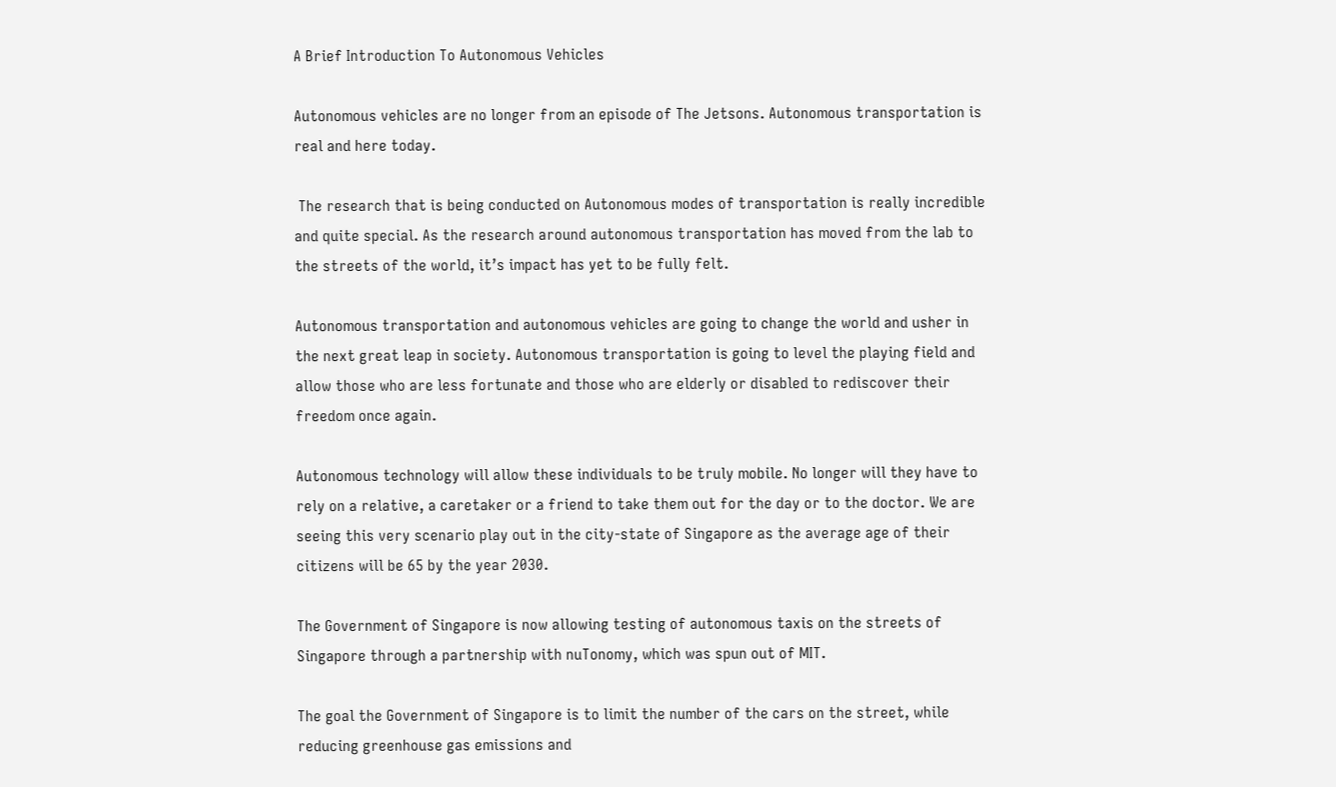A Brief Introduction To Autonomous Vehicles

Autonomous vehicles are no longer from an episode of The Jetsons. Autonomous transportation is real and here today.

 The research that is being conducted on Autonomous modes of transportation is really incredible and quite special. As the research around autonomous transportation has moved from the lab to the streets of the world, it’s impact has yet to be fully felt.

Autonomous transportation and autonomous vehicles are going to change the world and usher in the next great leap in society. Autonomous transportation is going to level the playing field and allow those who are less fortunate and those who are elderly or disabled to rediscover their freedom once again.

Autonomous technology will allow these individuals to be truly mobile. No longer will they have to rely on a relative, a caretaker or a friend to take them out for the day or to the doctor. We are seeing this very scenario play out in the city-state of Singapore as the average age of their citizens will be 65 by the year 2030.

The Government of Singapore is now allowing testing of autonomous taxis on the streets of Singapore through a partnership with nuTonomy, which was spun out of MIT.

The goal the Government of Singapore is to limit the number of the cars on the street, while reducing greenhouse gas emissions and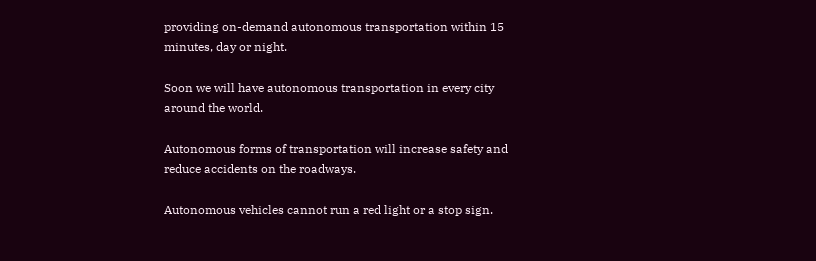providing on-demand autonomous transportation within 15 minutes, day or night.

Soon we will have autonomous transportation in every city around the world.

Autonomous forms of transportation will increase safety and reduce accidents on the roadways.

Autonomous vehicles cannot run a red light or a stop sign.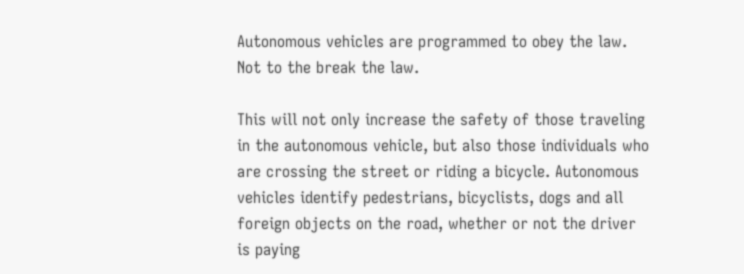Autonomous vehicles are programmed to obey the law. Not to the break the law.

This will not only increase the safety of those traveling in the autonomous vehicle, but also those individuals who are crossing the street or riding a bicycle. Autonomous vehicles identify pedestrians, bicyclists, dogs and all foreign objects on the road, whether or not the driver is paying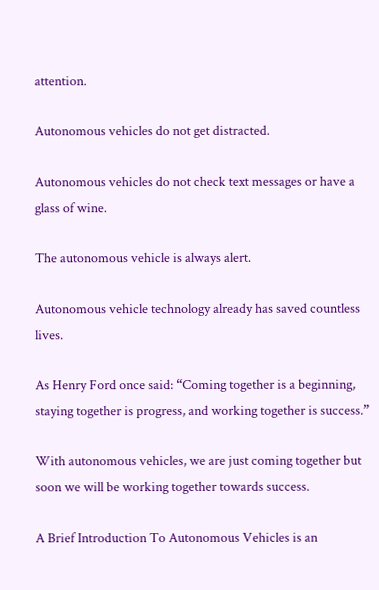attention.

Autonomous vehicles do not get distracted.

Autonomous vehicles do not check text messages or have a glass of wine.

The autonomous vehicle is always alert.

Autonomous vehicle technology already has saved countless lives.

As Henry Ford once said: “Coming together is a beginning, staying together is progress, and working together is success.”

With autonomous vehicles, we are just coming together but soon we will be working together towards success.

A Brief Introduction To Autonomous Vehicles is an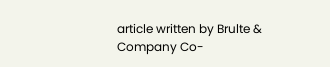article written by Brulte & Company Co-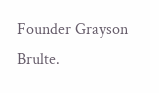Founder Grayson Brulte.